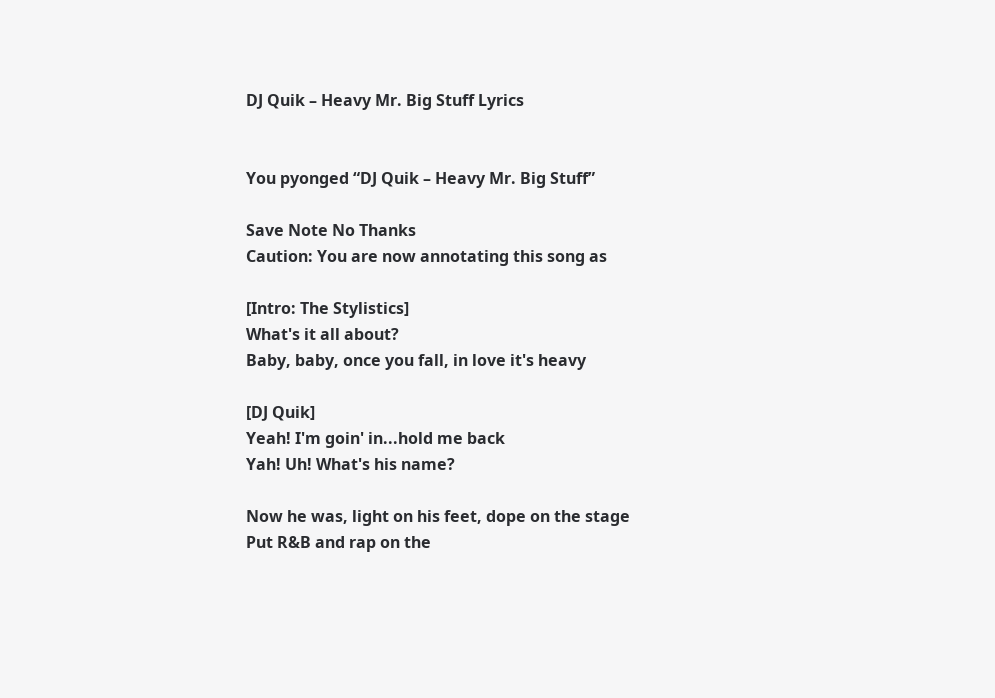DJ Quik – Heavy Mr. Big Stuff Lyrics


You pyonged “DJ Quik – Heavy Mr. Big Stuff”

Save Note No Thanks
Caution: You are now annotating this song as

[Intro: The Stylistics]
What's it all about?
Baby, baby, once you fall, in love it's heavy

[DJ Quik]
Yeah! I'm goin' in...hold me back
Yah! Uh! What's his name?

Now he was, light on his feet, dope on the stage
Put R&B and rap on the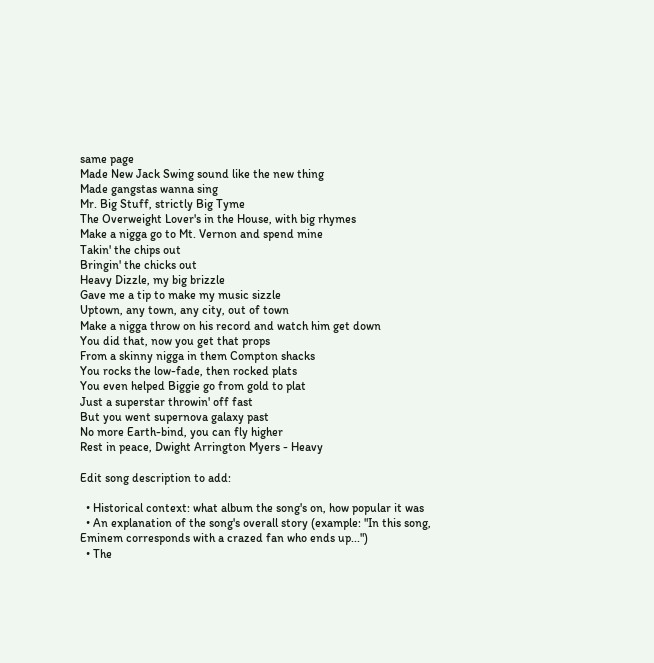same page
Made New Jack Swing sound like the new thing
Made gangstas wanna sing
Mr. Big Stuff, strictly Big Tyme
The Overweight Lover's in the House, with big rhymes
Make a nigga go to Mt. Vernon and spend mine
Takin' the chips out
Bringin' the chicks out
Heavy Dizzle, my big brizzle
Gave me a tip to make my music sizzle
Uptown, any town, any city, out of town
Make a nigga throw on his record and watch him get down
You did that, now you get that props
From a skinny nigga in them Compton shacks
You rocks the low-fade, then rocked plats
You even helped Biggie go from gold to plat
Just a superstar throwin' off fast
But you went supernova galaxy past
No more Earth-bind, you can fly higher
Rest in peace, Dwight Arrington Myers - Heavy

Edit song description to add:

  • Historical context: what album the song's on, how popular it was
  • An explanation of the song's overall story (example: "In this song, Eminem corresponds with a crazed fan who ends up...")
  • The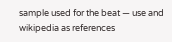sample used for the beat — use and wikipedia as references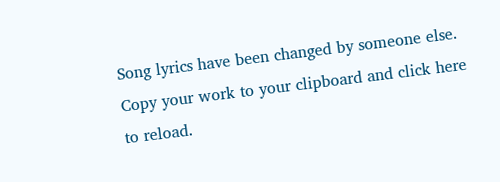Song lyrics have been changed by someone else. Copy your work to your clipboard and click here to reload.